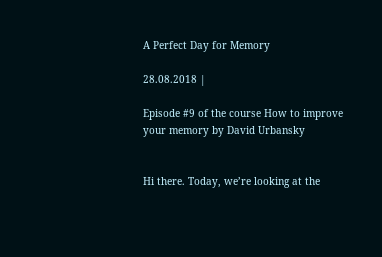A Perfect Day for Memory

28.08.2018 |

Episode #9 of the course How to improve your memory by David Urbansky


Hi there. Today, we’re looking at the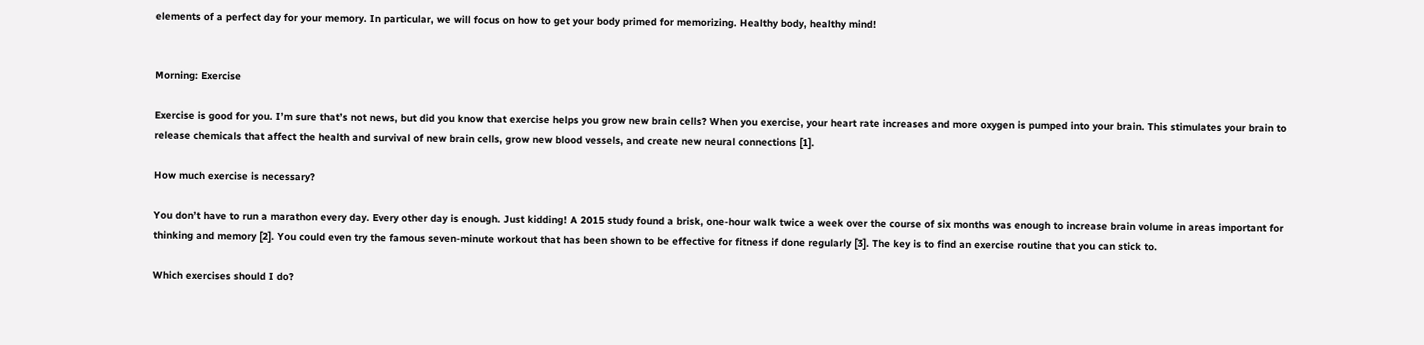elements of a perfect day for your memory. In particular, we will focus on how to get your body primed for memorizing. Healthy body, healthy mind!


Morning: Exercise

Exercise is good for you. I’m sure that’s not news, but did you know that exercise helps you grow new brain cells? When you exercise, your heart rate increases and more oxygen is pumped into your brain. This stimulates your brain to release chemicals that affect the health and survival of new brain cells, grow new blood vessels, and create new neural connections [1].

How much exercise is necessary?

You don’t have to run a marathon every day. Every other day is enough. Just kidding! A 2015 study found a brisk, one-hour walk twice a week over the course of six months was enough to increase brain volume in areas important for thinking and memory [2]. You could even try the famous seven-minute workout that has been shown to be effective for fitness if done regularly [3]. The key is to find an exercise routine that you can stick to.

Which exercises should I do?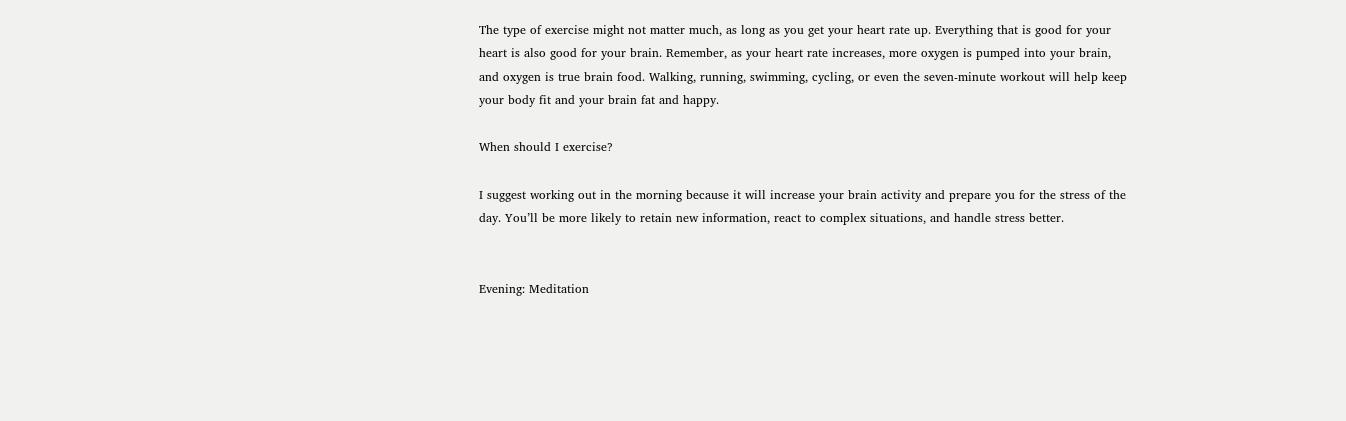The type of exercise might not matter much, as long as you get your heart rate up. Everything that is good for your heart is also good for your brain. Remember, as your heart rate increases, more oxygen is pumped into your brain, and oxygen is true brain food. Walking, running, swimming, cycling, or even the seven-minute workout will help keep your body fit and your brain fat and happy.

When should I exercise?

I suggest working out in the morning because it will increase your brain activity and prepare you for the stress of the day. You’ll be more likely to retain new information, react to complex situations, and handle stress better.


Evening: Meditation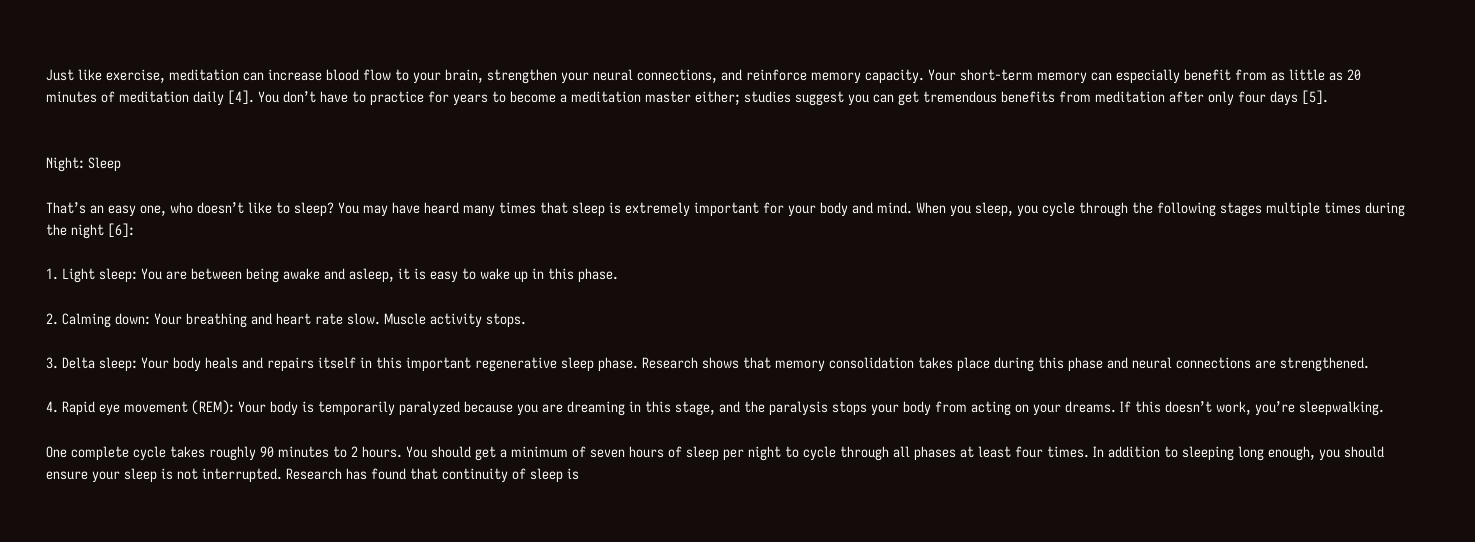Just like exercise, meditation can increase blood flow to your brain, strengthen your neural connections, and reinforce memory capacity. Your short-term memory can especially benefit from as little as 20 minutes of meditation daily [4]. You don’t have to practice for years to become a meditation master either; studies suggest you can get tremendous benefits from meditation after only four days [5].


Night: Sleep

That’s an easy one, who doesn’t like to sleep? You may have heard many times that sleep is extremely important for your body and mind. When you sleep, you cycle through the following stages multiple times during the night [6]:

1. Light sleep: You are between being awake and asleep, it is easy to wake up in this phase.

2. Calming down: Your breathing and heart rate slow. Muscle activity stops.

3. Delta sleep: Your body heals and repairs itself in this important regenerative sleep phase. Research shows that memory consolidation takes place during this phase and neural connections are strengthened.

4. Rapid eye movement (REM): Your body is temporarily paralyzed because you are dreaming in this stage, and the paralysis stops your body from acting on your dreams. If this doesn’t work, you’re sleepwalking.

One complete cycle takes roughly 90 minutes to 2 hours. You should get a minimum of seven hours of sleep per night to cycle through all phases at least four times. In addition to sleeping long enough, you should ensure your sleep is not interrupted. Research has found that continuity of sleep is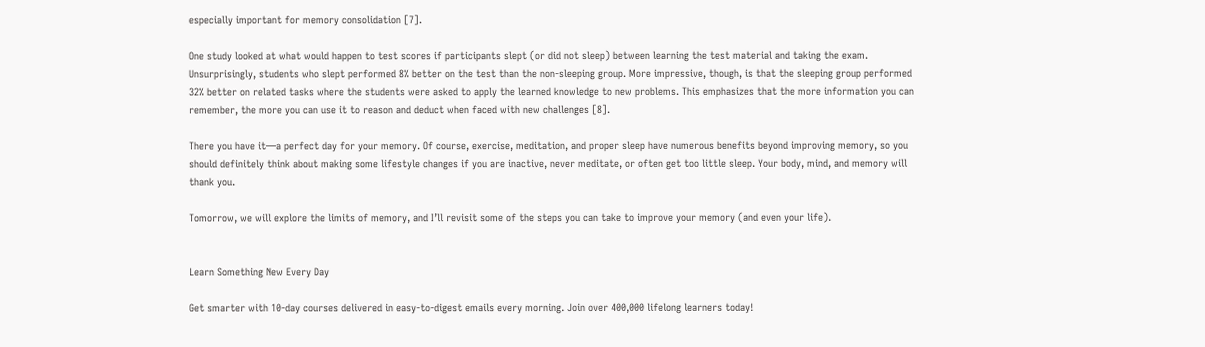especially important for memory consolidation [7].

One study looked at what would happen to test scores if participants slept (or did not sleep) between learning the test material and taking the exam. Unsurprisingly, students who slept performed 8% better on the test than the non-sleeping group. More impressive, though, is that the sleeping group performed 32% better on related tasks where the students were asked to apply the learned knowledge to new problems. This emphasizes that the more information you can remember, the more you can use it to reason and deduct when faced with new challenges [8].

There you have it—a perfect day for your memory. Of course, exercise, meditation, and proper sleep have numerous benefits beyond improving memory, so you should definitely think about making some lifestyle changes if you are inactive, never meditate, or often get too little sleep. Your body, mind, and memory will thank you.

Tomorrow, we will explore the limits of memory, and I’ll revisit some of the steps you can take to improve your memory (and even your life).


Learn Something New Every Day

Get smarter with 10-day courses delivered in easy-to-digest emails every morning. Join over 400,000 lifelong learners today!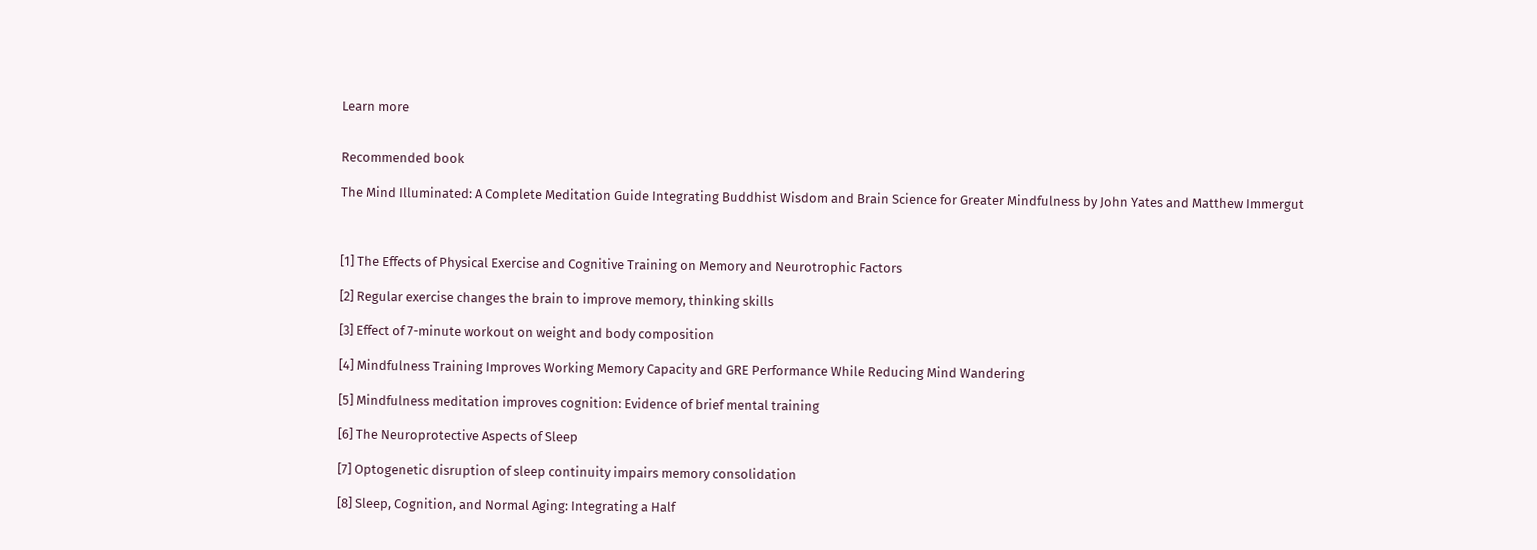Learn more


Recommended book

The Mind Illuminated: A Complete Meditation Guide Integrating Buddhist Wisdom and Brain Science for Greater Mindfulness by John Yates and Matthew Immergut



[1] The Effects of Physical Exercise and Cognitive Training on Memory and Neurotrophic Factors

[2] Regular exercise changes the brain to improve memory, thinking skills

[3] Effect of 7-minute workout on weight and body composition

[4] Mindfulness Training Improves Working Memory Capacity and GRE Performance While Reducing Mind Wandering

[5] Mindfulness meditation improves cognition: Evidence of brief mental training

[6] The Neuroprotective Aspects of Sleep

[7] Optogenetic disruption of sleep continuity impairs memory consolidation

[8] Sleep, Cognition, and Normal Aging: Integrating a Half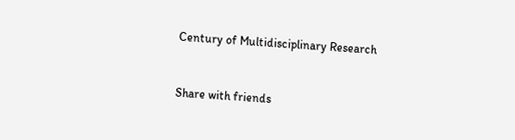Century of Multidisciplinary Research


Share with friends